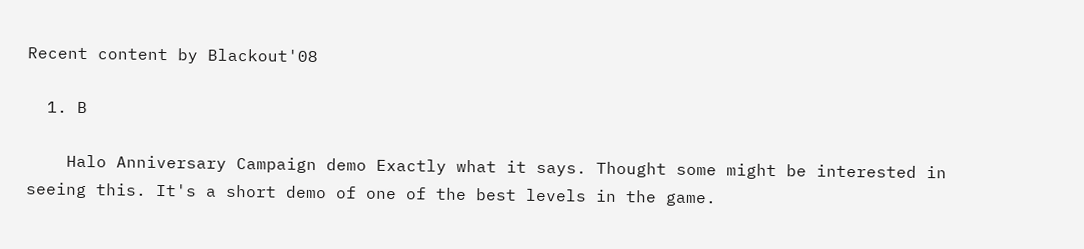Recent content by Blackout'08

  1. B

    Halo Anniversary Campaign demo Exactly what it says. Thought some might be interested in seeing this. It's a short demo of one of the best levels in the game.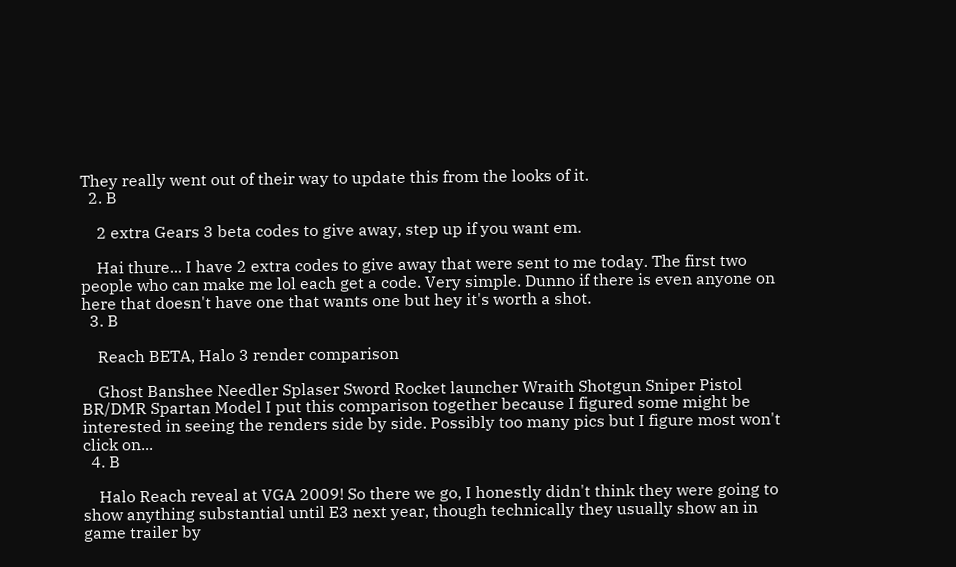They really went out of their way to update this from the looks of it.
  2. B

    2 extra Gears 3 beta codes to give away, step up if you want em.

    Hai thure... I have 2 extra codes to give away that were sent to me today. The first two people who can make me lol each get a code. Very simple. Dunno if there is even anyone on here that doesn't have one that wants one but hey it's worth a shot.
  3. B

    Reach BETA, Halo 3 render comparison

    Ghost Banshee Needler Splaser Sword Rocket launcher Wraith Shotgun Sniper Pistol BR/DMR Spartan Model I put this comparison together because I figured some might be interested in seeing the renders side by side. Possibly too many pics but I figure most won't click on...
  4. B

    Halo Reach reveal at VGA 2009! So there we go, I honestly didn't think they were going to show anything substantial until E3 next year, though technically they usually show an in game trailer by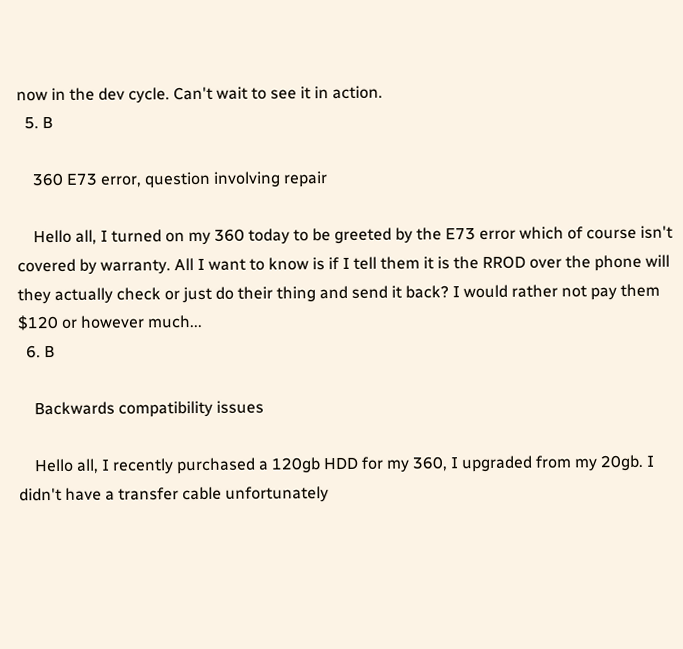now in the dev cycle. Can't wait to see it in action.
  5. B

    360 E73 error, question involving repair

    Hello all, I turned on my 360 today to be greeted by the E73 error which of course isn't covered by warranty. All I want to know is if I tell them it is the RROD over the phone will they actually check or just do their thing and send it back? I would rather not pay them $120 or however much...
  6. B

    Backwards compatibility issues

    Hello all, I recently purchased a 120gb HDD for my 360, I upgraded from my 20gb. I didn't have a transfer cable unfortunately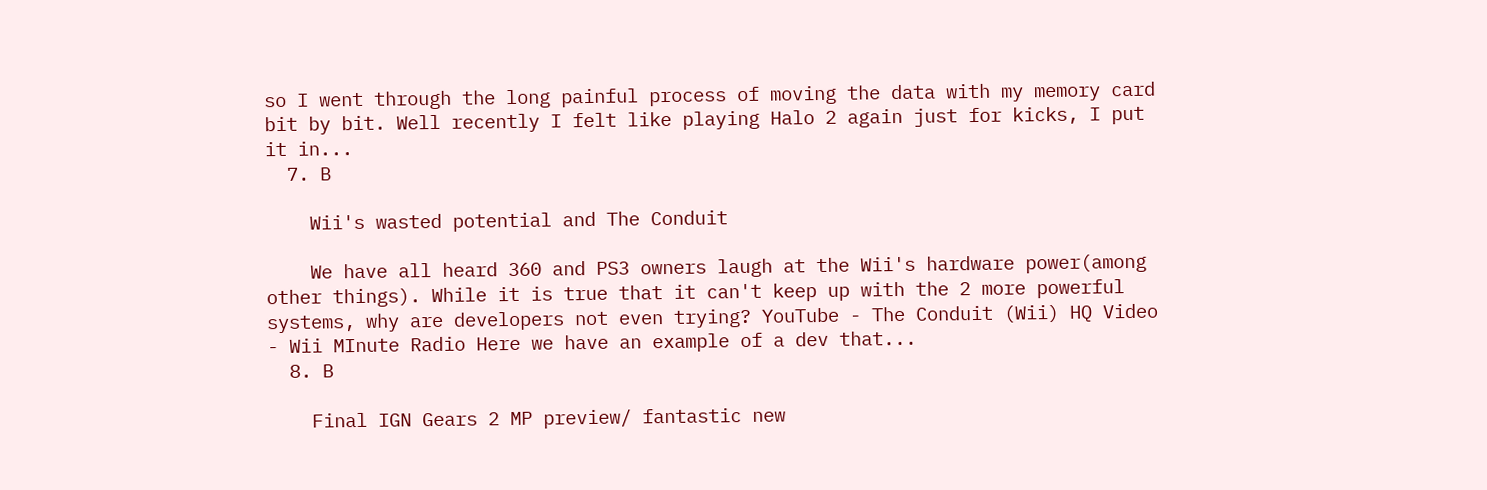so I went through the long painful process of moving the data with my memory card bit by bit. Well recently I felt like playing Halo 2 again just for kicks, I put it in...
  7. B

    Wii's wasted potential and The Conduit

    We have all heard 360 and PS3 owners laugh at the Wii's hardware power(among other things). While it is true that it can't keep up with the 2 more powerful systems, why are developers not even trying? YouTube - The Conduit (Wii) HQ Video - Wii MInute Radio Here we have an example of a dev that...
  8. B

    Final IGN Gears 2 MP preview/ fantastic new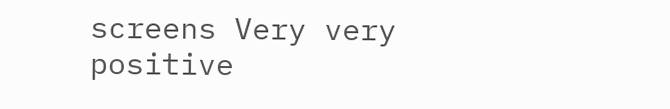screens Very very positive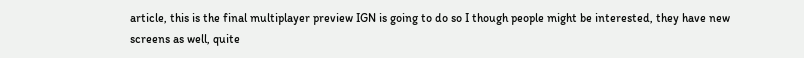article, this is the final multiplayer preview IGN is going to do so I though people might be interested, they have new screens as well, quite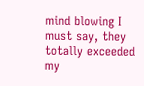mind blowing I must say, they totally exceeded my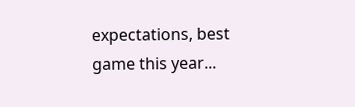expectations, best game this year...